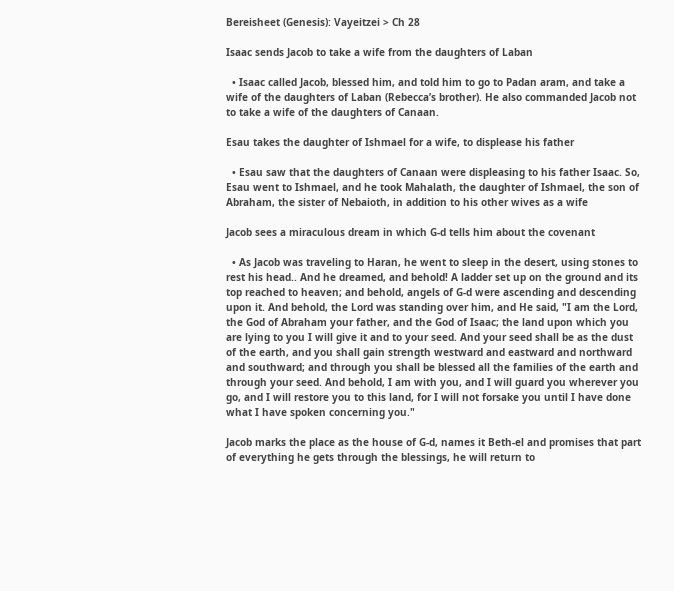Bereisheet (Genesis): Vayeitzei > Ch 28

Isaac sends Jacob to take a wife from the daughters of Laban

  • Isaac called Jacob, blessed him, and told him to go to Padan aram, and take a wife of the daughters of Laban (Rebecca’s brother). He also commanded Jacob not to take a wife of the daughters of Canaan.

Esau takes the daughter of Ishmael for a wife, to displease his father

  • Esau saw that the daughters of Canaan were displeasing to his father Isaac. So, Esau went to Ishmael, and he took Mahalath, the daughter of Ishmael, the son of Abraham, the sister of Nebaioth, in addition to his other wives as a wife

Jacob sees a miraculous dream in which G-d tells him about the covenant

  • As Jacob was traveling to Haran, he went to sleep in the desert, using stones to rest his head.. And he dreamed, and behold! A ladder set up on the ground and its top reached to heaven; and behold, angels of G-d were ascending and descending upon it. And behold, the Lord was standing over him, and He said, "I am the Lord, the God of Abraham your father, and the God of Isaac; the land upon which you are lying to you I will give it and to your seed. And your seed shall be as the dust of the earth, and you shall gain strength westward and eastward and northward and southward; and through you shall be blessed all the families of the earth and through your seed. And behold, I am with you, and I will guard you wherever you go, and I will restore you to this land, for I will not forsake you until I have done what I have spoken concerning you."

Jacob marks the place as the house of G-d, names it Beth-el and promises that part of everything he gets through the blessings, he will return to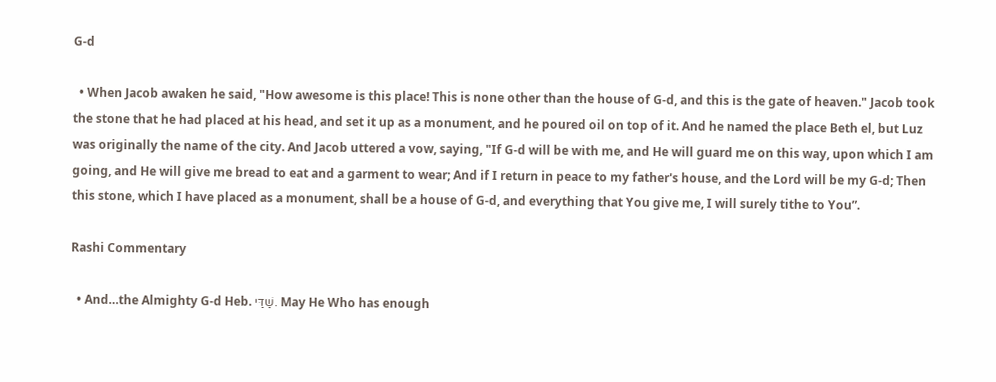G-d

  • When Jacob awaken he said, "How awesome is this place! This is none other than the house of G-d, and this is the gate of heaven." Jacob took the stone that he had placed at his head, and set it up as a monument, and he poured oil on top of it. And he named the place Beth el, but Luz was originally the name of the city. And Jacob uttered a vow, saying, "If G-d will be with me, and He will guard me on this way, upon which I am going, and He will give me bread to eat and a garment to wear; And if I return in peace to my father's house, and the Lord will be my G-d; Then this stone, which I have placed as a monument, shall be a house of G-d, and everything that You give me, I will surely tithe to You”.

Rashi Commentary

  • And…the Almighty G-d Heb. שַׁדַּי. May He Who has enough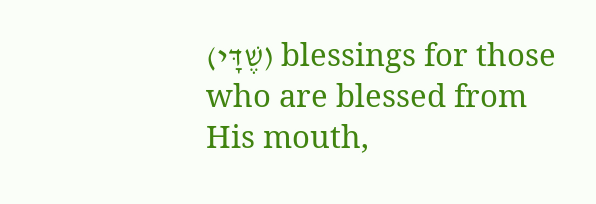(שֶׁדָּי) blessings for those who are blessed from His mouth,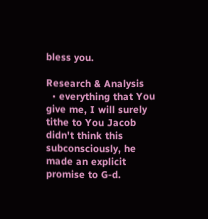bless you.

Research & Analysis
  • everything that You give me, I will surely tithe to You Jacob didn't think this subconsciously, he made an explicit promise to G-d.